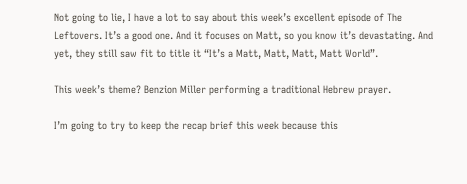Not going to lie, I have a lot to say about this week’s excellent episode of The Leftovers. It’s a good one. And it focuses on Matt, so you know it’s devastating. And yet, they still saw fit to title it “It’s a Matt, Matt, Matt, Matt World”.

This week’s theme? Benzion Miller performing a traditional Hebrew prayer.

I’m going to try to keep the recap brief this week because this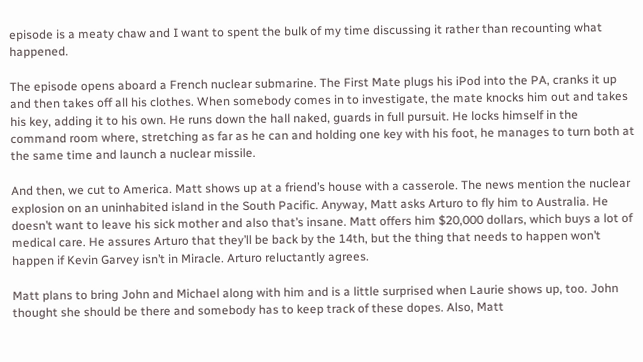episode is a meaty chaw and I want to spent the bulk of my time discussing it rather than recounting what happened.

The episode opens aboard a French nuclear submarine. The First Mate plugs his iPod into the PA, cranks it up and then takes off all his clothes. When somebody comes in to investigate, the mate knocks him out and takes his key, adding it to his own. He runs down the hall naked, guards in full pursuit. He locks himself in the command room where, stretching as far as he can and holding one key with his foot, he manages to turn both at the same time and launch a nuclear missile.

And then, we cut to America. Matt shows up at a friend’s house with a casserole. The news mention the nuclear explosion on an uninhabited island in the South Pacific. Anyway, Matt asks Arturo to fly him to Australia. He doesn’t want to leave his sick mother and also that’s insane. Matt offers him $20,000 dollars, which buys a lot of medical care. He assures Arturo that they’ll be back by the 14th, but the thing that needs to happen won’t happen if Kevin Garvey isn’t in Miracle. Arturo reluctantly agrees.

Matt plans to bring John and Michael along with him and is a little surprised when Laurie shows up, too. John thought she should be there and somebody has to keep track of these dopes. Also, Matt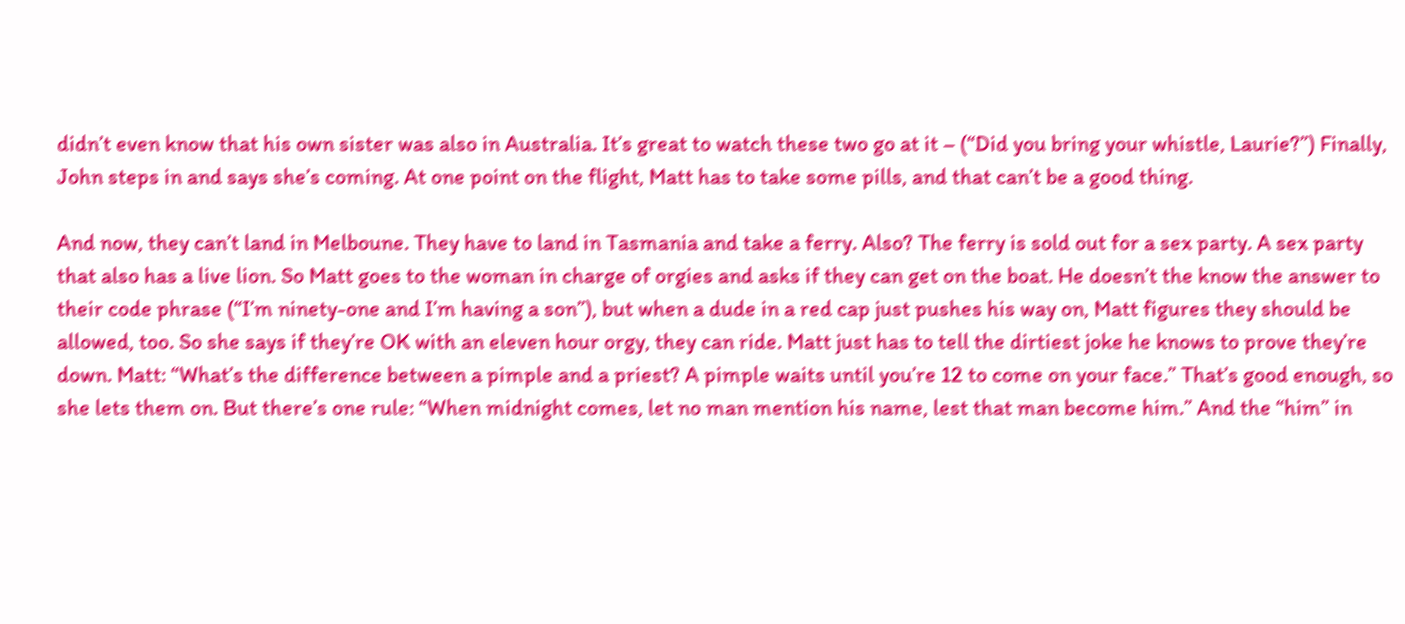didn’t even know that his own sister was also in Australia. It’s great to watch these two go at it – (“Did you bring your whistle, Laurie?”) Finally, John steps in and says she’s coming. At one point on the flight, Matt has to take some pills, and that can’t be a good thing.

And now, they can’t land in Melboune. They have to land in Tasmania and take a ferry. Also? The ferry is sold out for a sex party. A sex party that also has a live lion. So Matt goes to the woman in charge of orgies and asks if they can get on the boat. He doesn’t the know the answer to their code phrase (“I’m ninety-one and I’m having a son”), but when a dude in a red cap just pushes his way on, Matt figures they should be allowed, too. So she says if they’re OK with an eleven hour orgy, they can ride. Matt just has to tell the dirtiest joke he knows to prove they’re down. Matt: “What’s the difference between a pimple and a priest? A pimple waits until you’re 12 to come on your face.” That’s good enough, so she lets them on. But there’s one rule: “When midnight comes, let no man mention his name, lest that man become him.” And the “him” in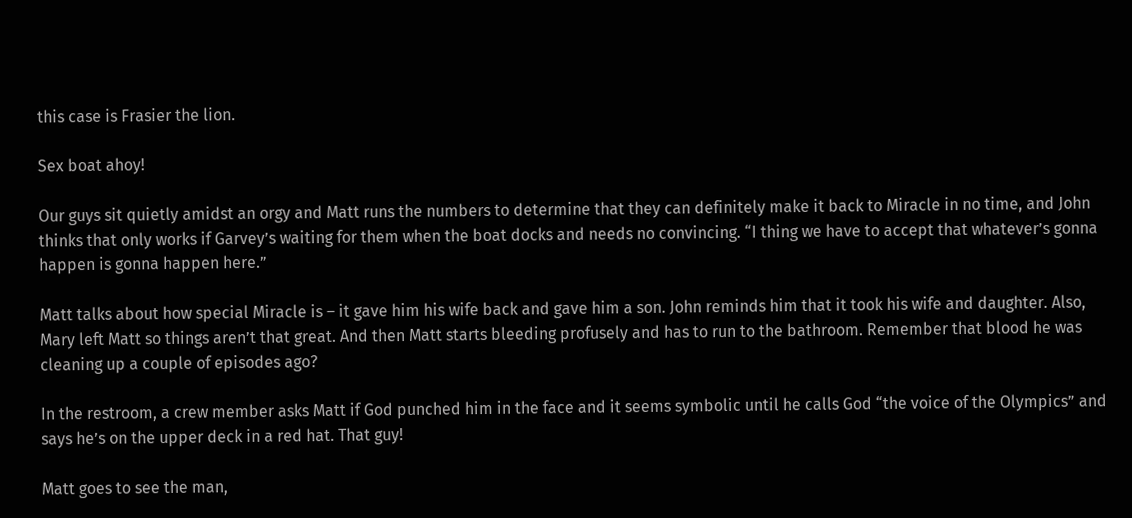this case is Frasier the lion.

Sex boat ahoy!

Our guys sit quietly amidst an orgy and Matt runs the numbers to determine that they can definitely make it back to Miracle in no time, and John thinks that only works if Garvey’s waiting for them when the boat docks and needs no convincing. “I thing we have to accept that whatever’s gonna happen is gonna happen here.”

Matt talks about how special Miracle is – it gave him his wife back and gave him a son. John reminds him that it took his wife and daughter. Also, Mary left Matt so things aren’t that great. And then Matt starts bleeding profusely and has to run to the bathroom. Remember that blood he was cleaning up a couple of episodes ago?

In the restroom, a crew member asks Matt if God punched him in the face and it seems symbolic until he calls God “the voice of the Olympics” and says he’s on the upper deck in a red hat. That guy!

Matt goes to see the man,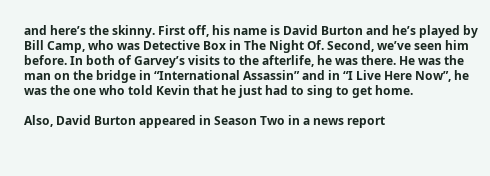and here’s the skinny. First off, his name is David Burton and he’s played by Bill Camp, who was Detective Box in The Night Of. Second, we’ve seen him before. In both of Garvey’s visits to the afterlife, he was there. He was the man on the bridge in “International Assassin” and in “I Live Here Now”, he was the one who told Kevin that he just had to sing to get home.

Also, David Burton appeared in Season Two in a news report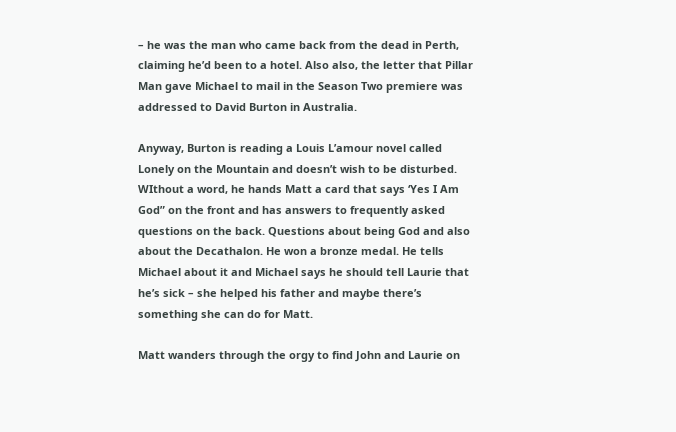– he was the man who came back from the dead in Perth, claiming he’d been to a hotel. Also also, the letter that Pillar Man gave Michael to mail in the Season Two premiere was addressed to David Burton in Australia.

Anyway, Burton is reading a Louis L’amour novel called Lonely on the Mountain and doesn’t wish to be disturbed. WIthout a word, he hands Matt a card that says ‘Yes I Am God” on the front and has answers to frequently asked questions on the back. Questions about being God and also about the Decathalon. He won a bronze medal. He tells Michael about it and Michael says he should tell Laurie that he’s sick – she helped his father and maybe there’s something she can do for Matt.

Matt wanders through the orgy to find John and Laurie on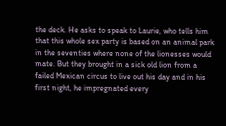the deck. He asks to speak to Laurie, who tells him that this whole sex party is based on an animal park in the seventies where none of the lionesses would mate. But they brought in a sick old lion from a failed Mexican circus to live out his day and in his first night, he impregnated every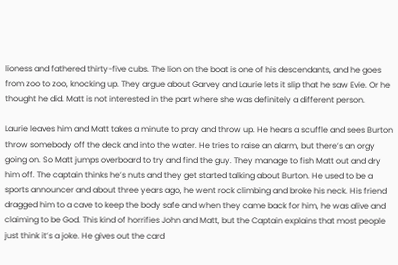lioness and fathered thirty-five cubs. The lion on the boat is one of his descendants, and he goes from zoo to zoo, knocking up. They argue about Garvey and Laurie lets it slip that he saw Evie. Or he thought he did. Matt is not interested in the part where she was definitely a different person.

Laurie leaves him and Matt takes a minute to pray and throw up. He hears a scuffle and sees Burton throw somebody off the deck and into the water. He tries to raise an alarm, but there’s an orgy going on. So Matt jumps overboard to try and find the guy. They manage to fish Matt out and dry him off. The captain thinks he’s nuts and they get started talking about Burton. He used to be a sports announcer and about three years ago, he went rock climbing and broke his neck. His friend dragged him to a cave to keep the body safe and when they came back for him, he was alive and claiming to be God. This kind of horrifies John and Matt, but the Captain explains that most people just think it’s a joke. He gives out the card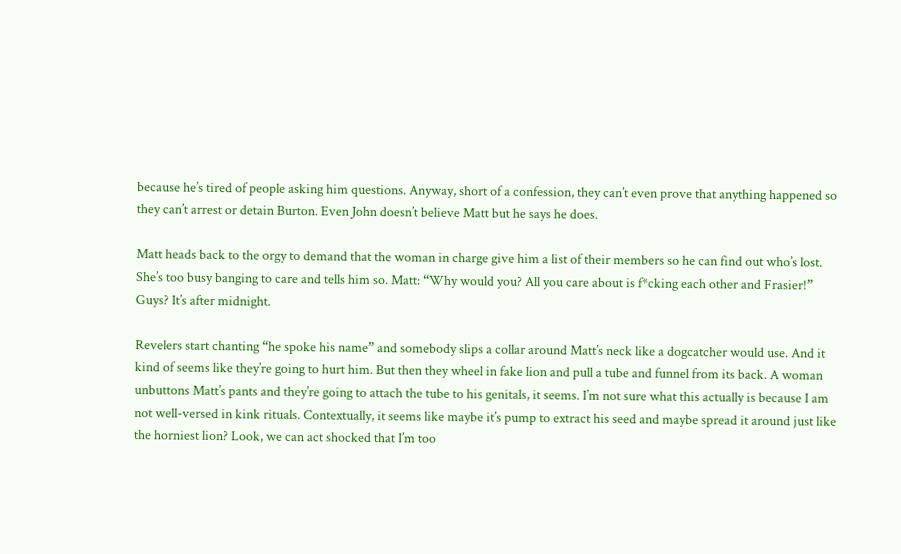because he’s tired of people asking him questions. Anyway, short of a confession, they can’t even prove that anything happened so they can’t arrest or detain Burton. Even John doesn’t believe Matt but he says he does.

Matt heads back to the orgy to demand that the woman in charge give him a list of their members so he can find out who’s lost. She’s too busy banging to care and tells him so. Matt: “Why would you? All you care about is f*cking each other and Frasier!” Guys? It’s after midnight.

Revelers start chanting “he spoke his name” and somebody slips a collar around Matt’s neck like a dogcatcher would use. And it kind of seems like they’re going to hurt him. But then they wheel in fake lion and pull a tube and funnel from its back. A woman unbuttons Matt’s pants and they’re going to attach the tube to his genitals, it seems. I’m not sure what this actually is because I am not well-versed in kink rituals. Contextually, it seems like maybe it’s pump to extract his seed and maybe spread it around just like the horniest lion? Look, we can act shocked that I’m too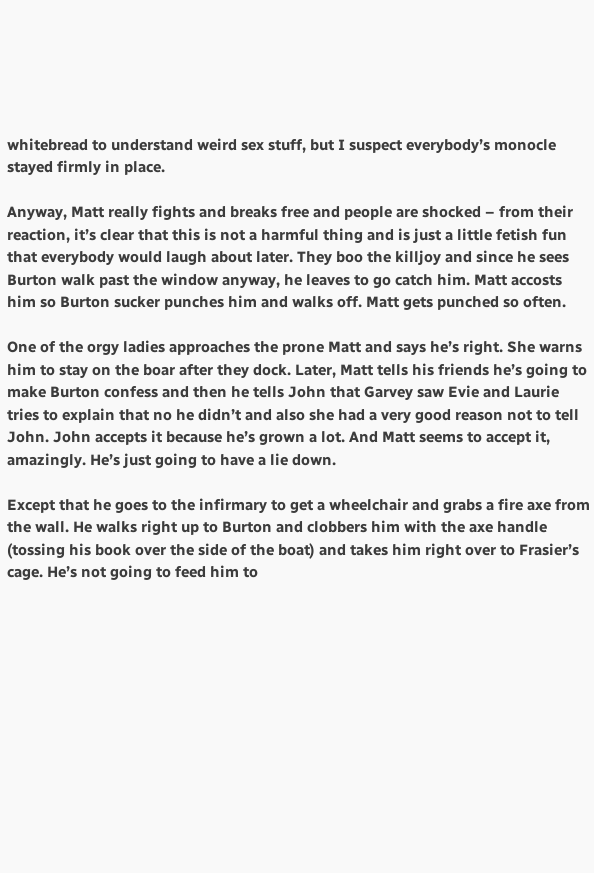whitebread to understand weird sex stuff, but I suspect everybody’s monocle stayed firmly in place.

Anyway, Matt really fights and breaks free and people are shocked – from their reaction, it’s clear that this is not a harmful thing and is just a little fetish fun that everybody would laugh about later. They boo the killjoy and since he sees Burton walk past the window anyway, he leaves to go catch him. Matt accosts him so Burton sucker punches him and walks off. Matt gets punched so often.

One of the orgy ladies approaches the prone Matt and says he’s right. She warns him to stay on the boar after they dock. Later, Matt tells his friends he’s going to make Burton confess and then he tells John that Garvey saw Evie and Laurie tries to explain that no he didn’t and also she had a very good reason not to tell John. John accepts it because he’s grown a lot. And Matt seems to accept it, amazingly. He’s just going to have a lie down.

Except that he goes to the infirmary to get a wheelchair and grabs a fire axe from the wall. He walks right up to Burton and clobbers him with the axe handle (tossing his book over the side of the boat) and takes him right over to Frasier’s cage. He’s not going to feed him to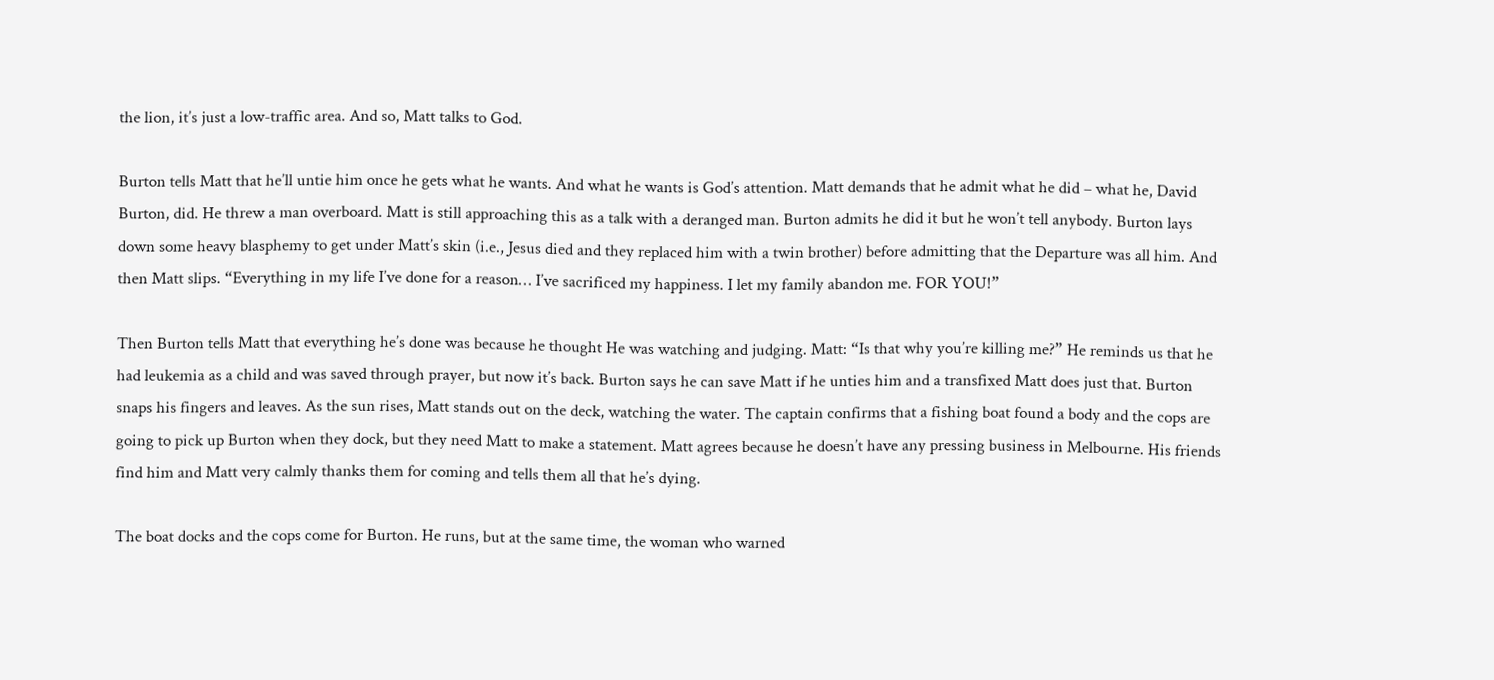the lion, it’s just a low-traffic area. And so, Matt talks to God.

Burton tells Matt that he’ll untie him once he gets what he wants. And what he wants is God’s attention. Matt demands that he admit what he did – what he, David Burton, did. He threw a man overboard. Matt is still approaching this as a talk with a deranged man. Burton admits he did it but he won’t tell anybody. Burton lays down some heavy blasphemy to get under Matt’s skin (i.e., Jesus died and they replaced him with a twin brother) before admitting that the Departure was all him. And then Matt slips. “Everything in my life I’ve done for a reason… I’ve sacrificed my happiness. I let my family abandon me. FOR YOU!”

Then Burton tells Matt that everything he’s done was because he thought He was watching and judging. Matt: “Is that why you’re killing me?” He reminds us that he had leukemia as a child and was saved through prayer, but now it’s back. Burton says he can save Matt if he unties him and a transfixed Matt does just that. Burton snaps his fingers and leaves. As the sun rises, Matt stands out on the deck, watching the water. The captain confirms that a fishing boat found a body and the cops are going to pick up Burton when they dock, but they need Matt to make a statement. Matt agrees because he doesn’t have any pressing business in Melbourne. His friends find him and Matt very calmly thanks them for coming and tells them all that he’s dying.

The boat docks and the cops come for Burton. He runs, but at the same time, the woman who warned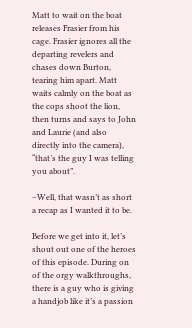Matt to wait on the boat releases Frasier from his cage. Frasier ignores all the departing revelers and chases down Burton, tearing him apart. Matt waits calmly on the boat as the cops shoot the lion, then turns and says to John and Laurie (and also directly into the camera), “that’s the guy I was telling you about”.

–Well, that wasn’t as short a recap as I wanted it to be.

Before we get into it, let’s shout out one of the heroes of this episode. During on of the orgy walkthroughs, there is a guy who is giving a handjob like it’s a passion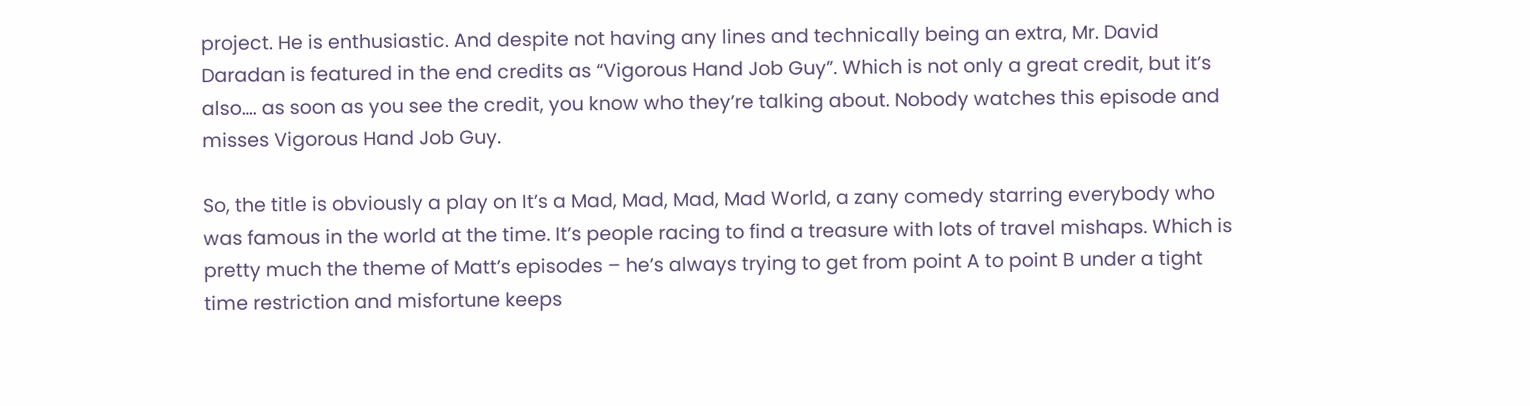project. He is enthusiastic. And despite not having any lines and technically being an extra, Mr. David Daradan is featured in the end credits as “Vigorous Hand Job Guy”. Which is not only a great credit, but it’s also…. as soon as you see the credit, you know who they’re talking about. Nobody watches this episode and misses Vigorous Hand Job Guy.

So, the title is obviously a play on It’s a Mad, Mad, Mad, Mad World, a zany comedy starring everybody who was famous in the world at the time. It’s people racing to find a treasure with lots of travel mishaps. Which is pretty much the theme of Matt’s episodes – he’s always trying to get from point A to point B under a tight time restriction and misfortune keeps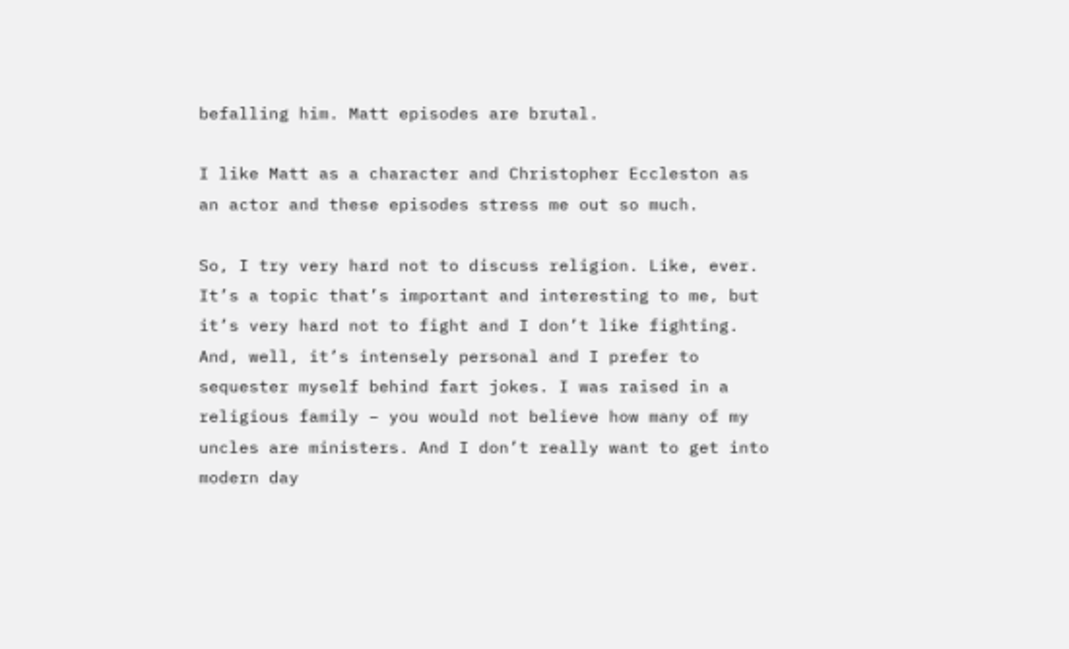befalling him. Matt episodes are brutal.

I like Matt as a character and Christopher Eccleston as an actor and these episodes stress me out so much.

So, I try very hard not to discuss religion. Like, ever. It’s a topic that’s important and interesting to me, but it’s very hard not to fight and I don’t like fighting. And, well, it’s intensely personal and I prefer to sequester myself behind fart jokes. I was raised in a religious family – you would not believe how many of my uncles are ministers. And I don’t really want to get into modern day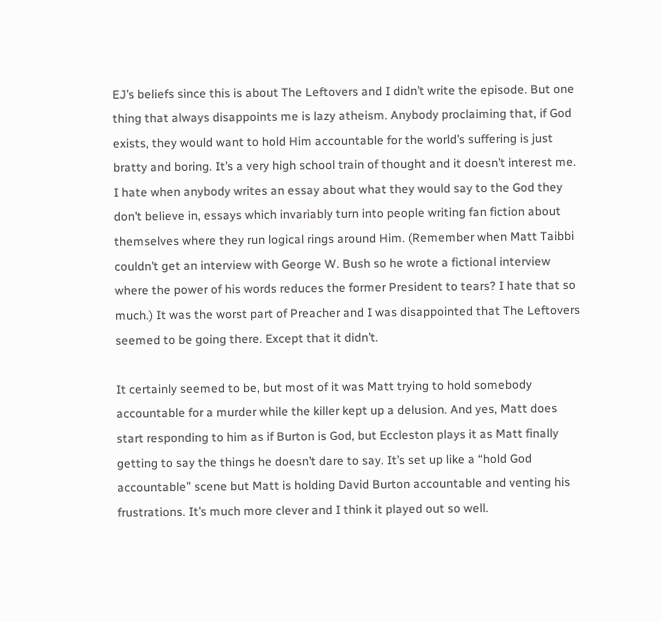EJ’s beliefs since this is about The Leftovers and I didn’t write the episode. But one thing that always disappoints me is lazy atheism. Anybody proclaiming that, if God exists, they would want to hold Him accountable for the world’s suffering is just bratty and boring. It’s a very high school train of thought and it doesn’t interest me. I hate when anybody writes an essay about what they would say to the God they don’t believe in, essays which invariably turn into people writing fan fiction about themselves where they run logical rings around Him. (Remember when Matt Taibbi couldn’t get an interview with George W. Bush so he wrote a fictional interview where the power of his words reduces the former President to tears? I hate that so much.) It was the worst part of Preacher and I was disappointed that The Leftovers seemed to be going there. Except that it didn’t.

It certainly seemed to be, but most of it was Matt trying to hold somebody accountable for a murder while the killer kept up a delusion. And yes, Matt does start responding to him as if Burton is God, but Eccleston plays it as Matt finally getting to say the things he doesn’t dare to say. It’s set up like a “hold God accountable” scene but Matt is holding David Burton accountable and venting his frustrations. It’s much more clever and I think it played out so well.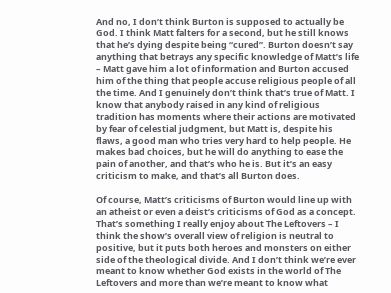And no, I don’t think Burton is supposed to actually be God. I think Matt falters for a second, but he still knows that he’s dying despite being “cured”. Burton doesn’t say anything that betrays any specific knowledge of Matt’s life – Matt gave him a lot of information and Burton accused him of the thing that people accuse religious people of all the time. And I genuinely don’t think that’s true of Matt. I know that anybody raised in any kind of religious tradition has moments where their actions are motivated by fear of celestial judgment, but Matt is, despite his flaws, a good man who tries very hard to help people. He makes bad choices, but he will do anything to ease the pain of another, and that’s who he is. But it’s an easy criticism to make, and that’s all Burton does.

Of course, Matt’s criticisms of Burton would line up with an atheist or even a deist’s criticisms of God as a concept. That’s something I really enjoy about The Leftovers – I think the show’s overall view of religion is neutral to positive, but it puts both heroes and monsters on either side of the theological divide. And I don’t think we’re ever meant to know whether God exists in the world of The Leftovers and more than we’re meant to know what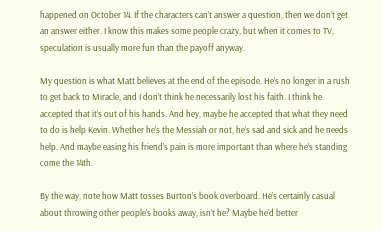happened on October 14. If the characters can’t answer a question, then we don’t get an answer either. I know this makes some people crazy, but when it comes to TV, speculation is usually more fun than the payoff anyway.

My question is what Matt believes at the end of the episode. He’s no longer in a rush to get back to Miracle, and I don’t think he necessarily lost his faith. I think he accepted that it’s out of his hands. And hey, maybe he accepted that what they need to do is help Kevin. Whether he’s the Messiah or not, he’s sad and sick and he needs help. And maybe easing his friend’s pain is more important than where he’s standing come the 14th.

By the way, note how Matt tosses Burton’s book overboard. He’s certainly casual about throwing other people’s books away, isn’t he? Maybe he’d better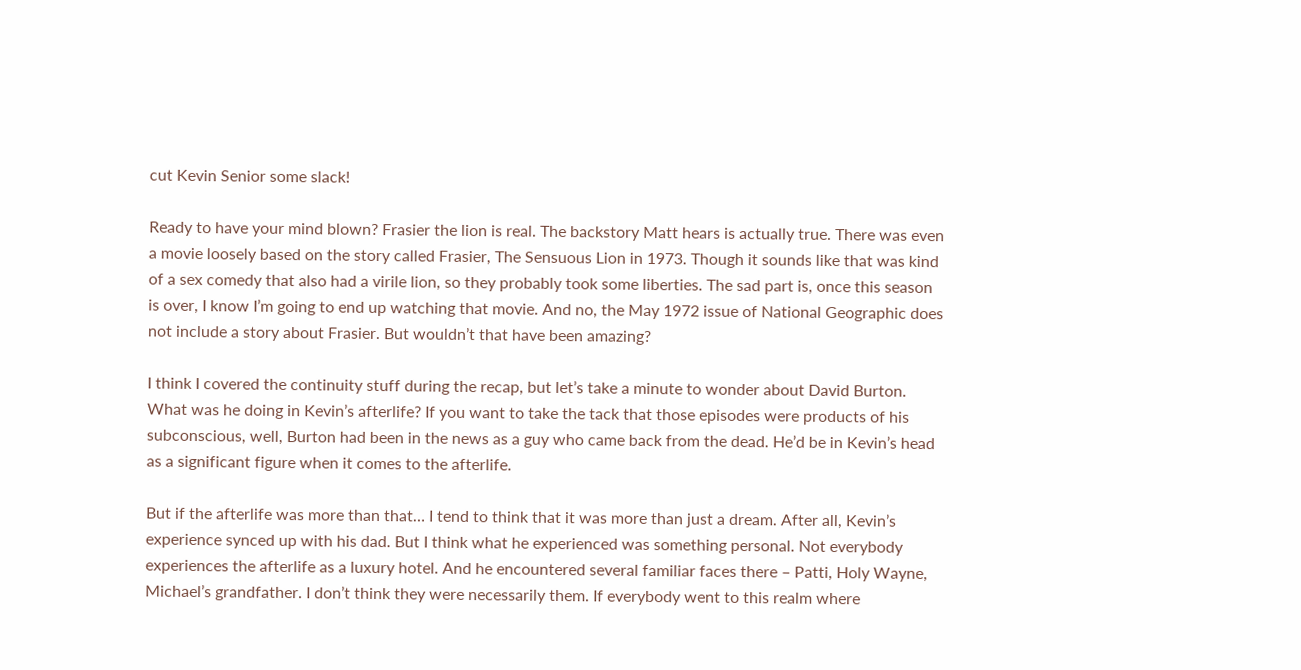cut Kevin Senior some slack!

Ready to have your mind blown? Frasier the lion is real. The backstory Matt hears is actually true. There was even a movie loosely based on the story called Frasier, The Sensuous Lion in 1973. Though it sounds like that was kind of a sex comedy that also had a virile lion, so they probably took some liberties. The sad part is, once this season is over, I know I’m going to end up watching that movie. And no, the May 1972 issue of National Geographic does not include a story about Frasier. But wouldn’t that have been amazing?

I think I covered the continuity stuff during the recap, but let’s take a minute to wonder about David Burton. What was he doing in Kevin’s afterlife? If you want to take the tack that those episodes were products of his subconscious, well, Burton had been in the news as a guy who came back from the dead. He’d be in Kevin’s head as a significant figure when it comes to the afterlife.

But if the afterlife was more than that… I tend to think that it was more than just a dream. After all, Kevin’s experience synced up with his dad. But I think what he experienced was something personal. Not everybody experiences the afterlife as a luxury hotel. And he encountered several familiar faces there – Patti, Holy Wayne, Michael’s grandfather. I don’t think they were necessarily them. If everybody went to this realm where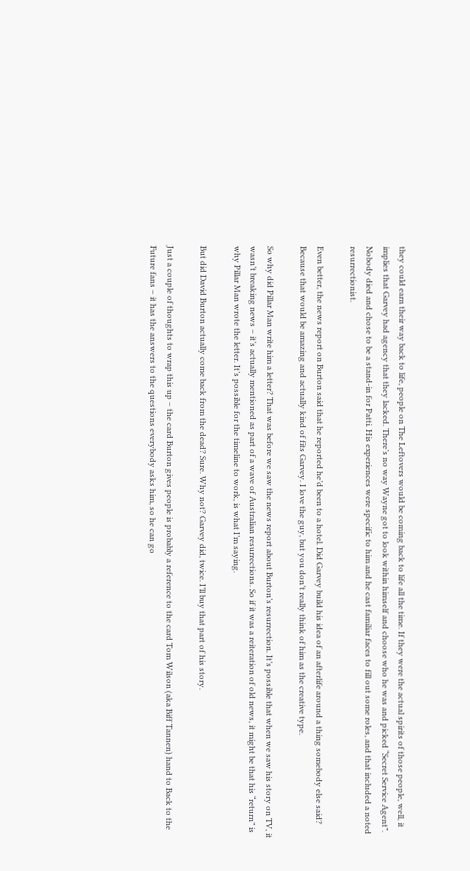they could earn their way back to life, people on The Leftovers would be coming back to life all the time. If they were the actual spirits of those people, well, it implies that Garvey had agency that they lacked. There’s no way Wayne got to look within himself and choose who he was and picked “Secret Service Agent”. Nobody died and chose to be a stand-in for Patti. His experiences were specific to him and he cast familiar faces to fill out some roles, and that included a noted resurrectionist.

Even better, the news report on Burton said that he reported he’d been to a hotel. Did Garvey build his idea of an afterlife around a thing somebody else said? Because that would be amazing and actually kind of fits Garvey. I love the guy, but you don’t really think of him as the creative type.

So why did Pillar Man write him a letter? That was before we saw the news report about Burton’s resurrection. It’s possible that when we saw his story on TV, it wasn’t breaking news – it’s actually mentioned as part of a wave of Australian resurrections. So if it was a reiteration of old news, it might be that his “return” is why Pillar Man wrote the letter. It’s possible for the timeline to work, is what I’m saying.

But did David Burton actually come back from the dead? Sure. Why not? Garvey did, twice. I’ll buy that part of his story.

Just a couple of thoughts to wrap this up – the card Burton gives people is probably a reference to the card Tom Wilson (aka Biff Tannen) hand to Back to the Future fans – it has the answers to the questions everybody asks him, so he can go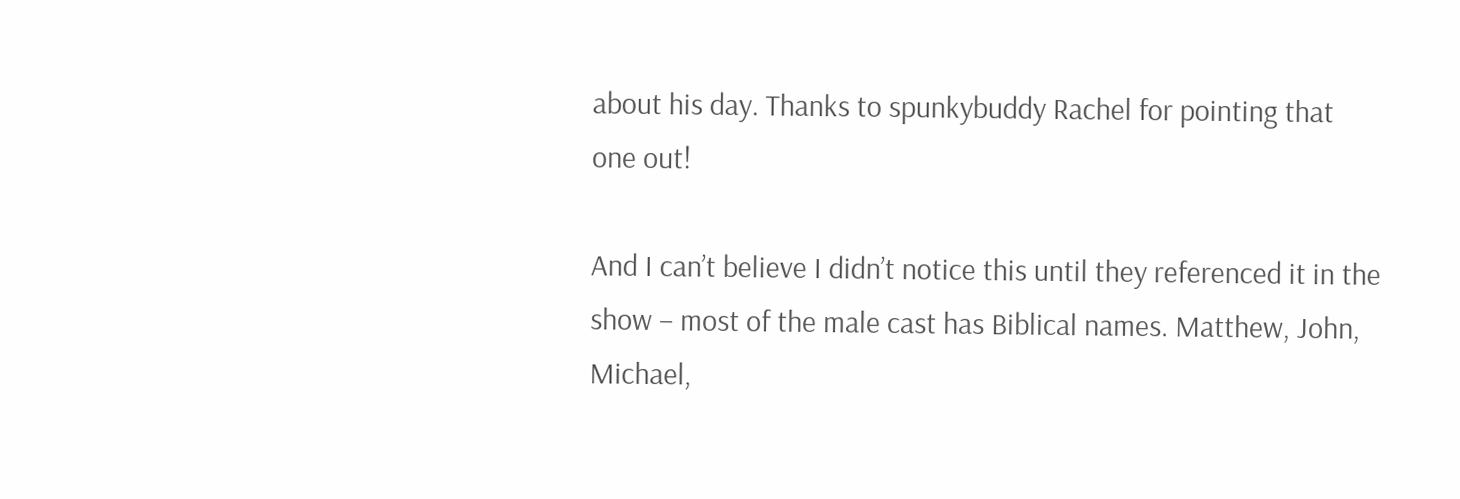about his day. Thanks to spunkybuddy Rachel for pointing that one out!

And I can’t believe I didn’t notice this until they referenced it in the show – most of the male cast has Biblical names. Matthew, John, Michael,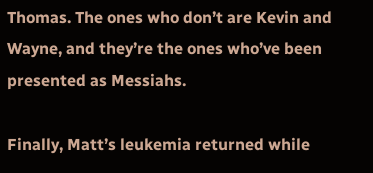Thomas. The ones who don’t are Kevin and Wayne, and they’re the ones who’ve been presented as Messiahs.

Finally, Matt’s leukemia returned while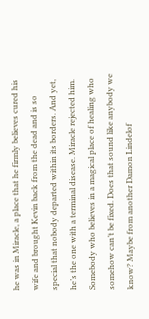he was in Miracle, a place that he firmly believes cured his wife and brought Kevin back from the dead and is so special that nobody departed within its borders. And yet, he’s the one with a terminal disease. Miracle rejected him. Somebody who believes in a magical place of healing who somehow can’t be fixed. Does that sound like anybody we know? Maybe from another Damon Lindelof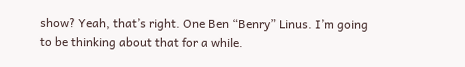show? Yeah, that’s right. One Ben “Benry” Linus. I’m going to be thinking about that for a while.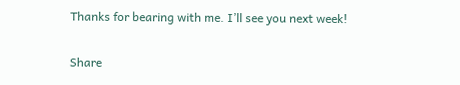Thanks for bearing with me. I’ll see you next week!

Share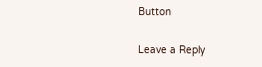Button

Leave a Reply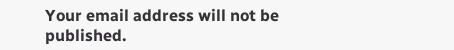Your email address will not be published.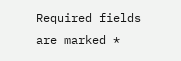Required fields are marked *